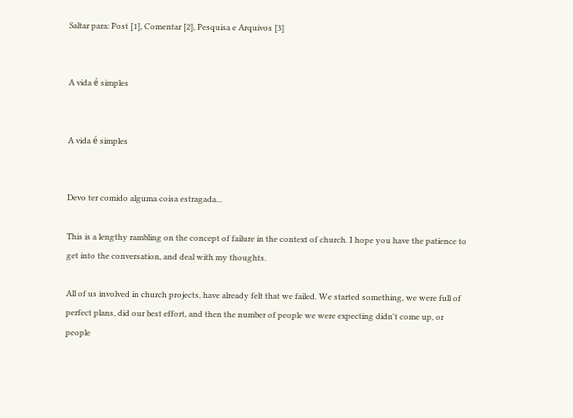Saltar para: Post [1], Comentar [2], Pesquisa e Arquivos [3]


A vida é simples


A vida é simples


Devo ter comido alguma coisa estragada...

This is a lengthy rambling on the concept of failure in the context of church. I hope you have the patience to get into the conversation, and deal with my thoughts.

All of us involved in church projects, have already felt that we failed. We started something, we were full of perfect plans, did our best effort, and then the number of people we were expecting didn't come up, or people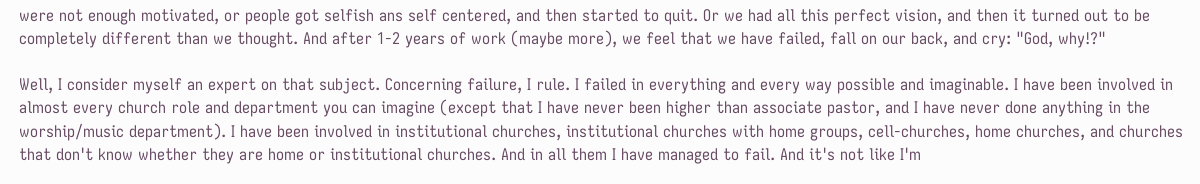were not enough motivated, or people got selfish ans self centered, and then started to quit. Or we had all this perfect vision, and then it turned out to be completely different than we thought. And after 1-2 years of work (maybe more), we feel that we have failed, fall on our back, and cry: "God, why!?"

Well, I consider myself an expert on that subject. Concerning failure, I rule. I failed in everything and every way possible and imaginable. I have been involved in almost every church role and department you can imagine (except that I have never been higher than associate pastor, and I have never done anything in the worship/music department). I have been involved in institutional churches, institutional churches with home groups, cell-churches, home churches, and churches that don't know whether they are home or institutional churches. And in all them I have managed to fail. And it's not like I'm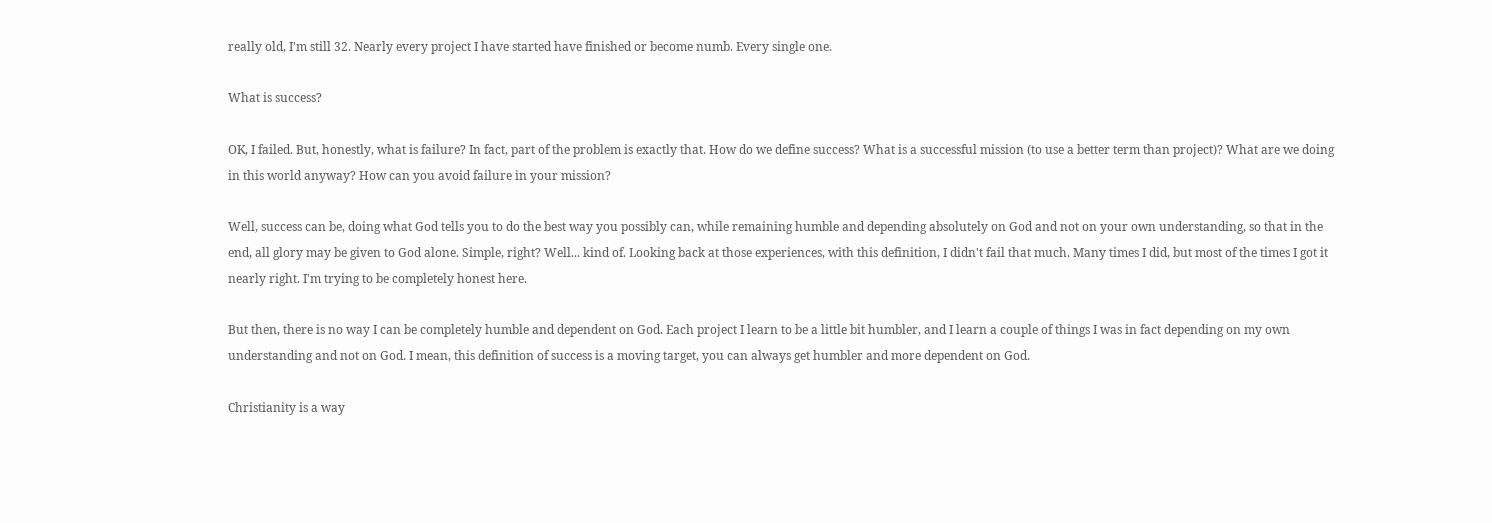really old, I'm still 32. Nearly every project I have started have finished or become numb. Every single one.

What is success?

OK, I failed. But, honestly, what is failure? In fact, part of the problem is exactly that. How do we define success? What is a successful mission (to use a better term than project)? What are we doing in this world anyway? How can you avoid failure in your mission?

Well, success can be, doing what God tells you to do the best way you possibly can, while remaining humble and depending absolutely on God and not on your own understanding, so that in the end, all glory may be given to God alone. Simple, right? Well... kind of. Looking back at those experiences, with this definition, I didn't fail that much. Many times I did, but most of the times I got it nearly right. I'm trying to be completely honest here.

But then, there is no way I can be completely humble and dependent on God. Each project I learn to be a little bit humbler, and I learn a couple of things I was in fact depending on my own understanding and not on God. I mean, this definition of success is a moving target, you can always get humbler and more dependent on God.

Christianity is a way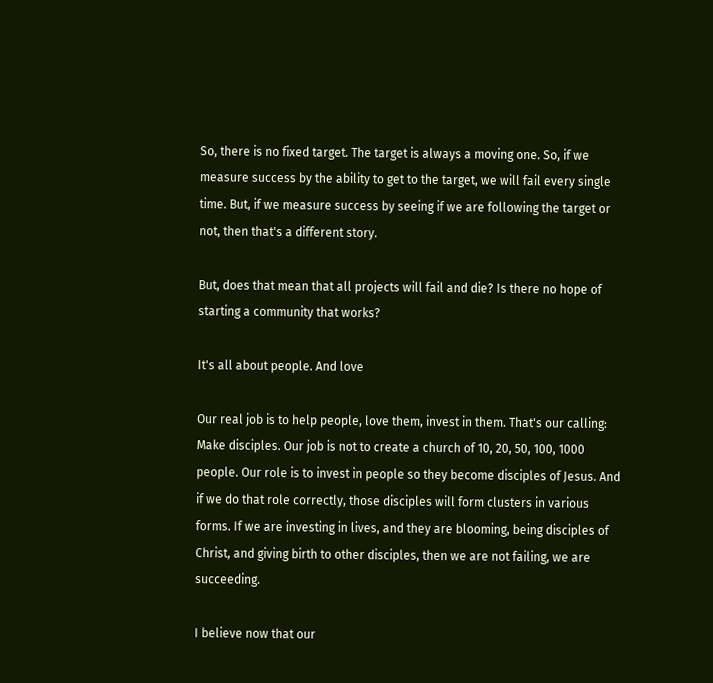So, there is no fixed target. The target is always a moving one. So, if we measure success by the ability to get to the target, we will fail every single time. But, if we measure success by seeing if we are following the target or not, then that's a different story.

But, does that mean that all projects will fail and die? Is there no hope of starting a community that works?

It's all about people. And love

Our real job is to help people, love them, invest in them. That's our calling: Make disciples. Our job is not to create a church of 10, 20, 50, 100, 1000 people. Our role is to invest in people so they become disciples of Jesus. And if we do that role correctly, those disciples will form clusters in various forms. If we are investing in lives, and they are blooming, being disciples of Christ, and giving birth to other disciples, then we are not failing, we are succeeding.

I believe now that our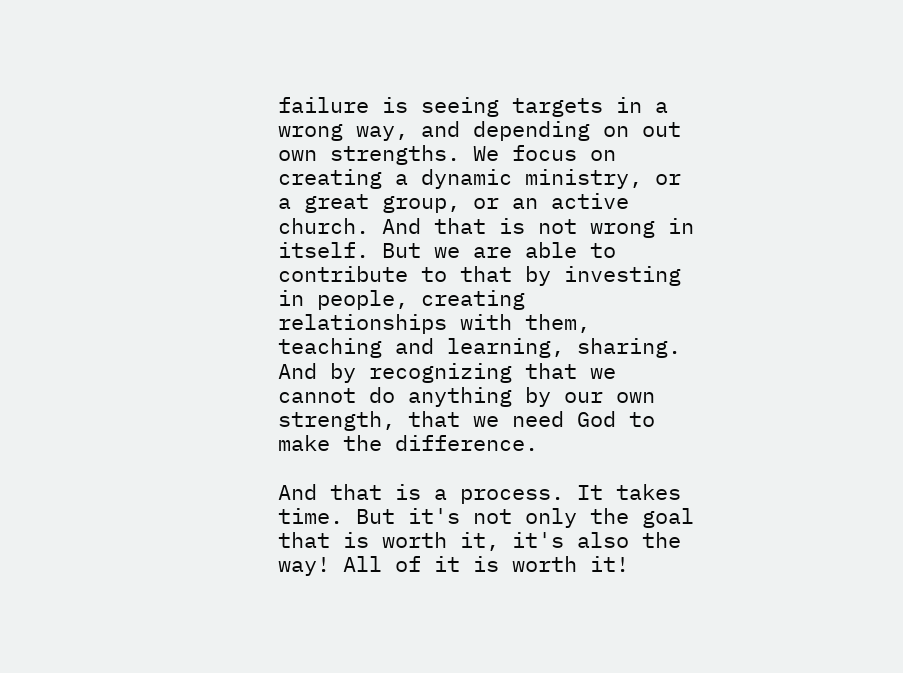failure is seeing targets in a wrong way, and depending on out own strengths. We focus on creating a dynamic ministry, or a great group, or an active church. And that is not wrong in itself. But we are able to contribute to that by investing in people, creating relationships with them, teaching and learning, sharing. And by recognizing that we cannot do anything by our own strength, that we need God to make the difference.

And that is a process. It takes time. But it's not only the goal that is worth it, it's also the way! All of it is worth it!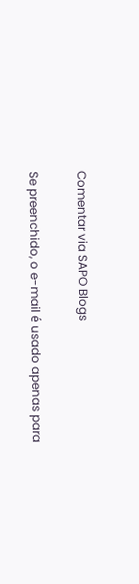Comentar via SAPO Blogs

Se preenchido, o e-mail é usado apenas para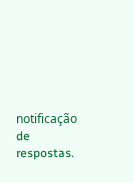notificação de respostas.